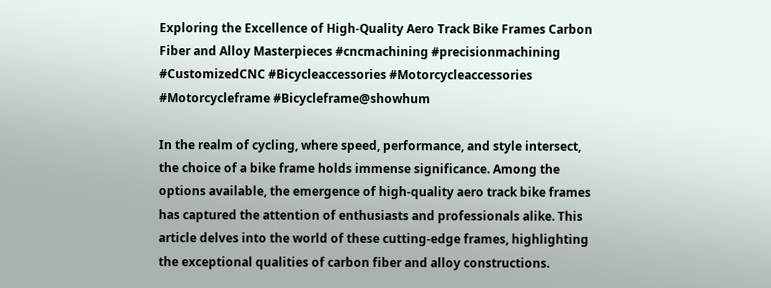Exploring the Excellence of High-Quality Aero Track Bike Frames Carbon Fiber and Alloy Masterpieces #cncmachining #precisionmachining #CustomizedCNC #Bicycleaccessories #Motorcycleaccessories #Motorcycleframe #Bicycleframe@showhum

In the realm of cycling, where speed, performance, and style intersect, the choice of a bike frame holds immense significance. Among the options available, the emergence of high-quality aero track bike frames has captured the attention of enthusiasts and professionals alike. This article delves into the world of these cutting-edge frames, highlighting the exceptional qualities of carbon fiber and alloy constructions.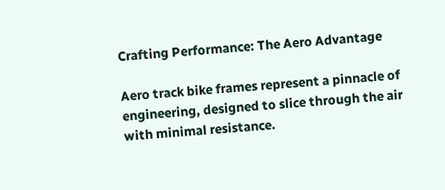Crafting Performance: The Aero Advantage

Aero track bike frames represent a pinnacle of engineering, designed to slice through the air with minimal resistance.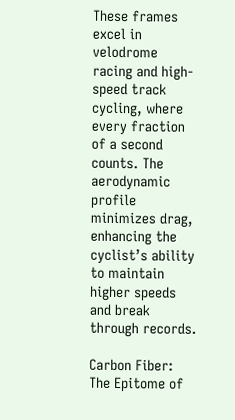These frames excel in velodrome racing and high-speed track cycling, where every fraction of a second counts. The aerodynamic profile minimizes drag, enhancing the cyclist’s ability to maintain higher speeds and break through records.

Carbon Fiber: The Epitome of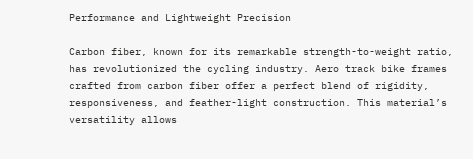Performance and Lightweight Precision

Carbon fiber, known for its remarkable strength-to-weight ratio, has revolutionized the cycling industry. Aero track bike frames crafted from carbon fiber offer a perfect blend of rigidity, responsiveness, and feather-light construction. This material’s versatility allows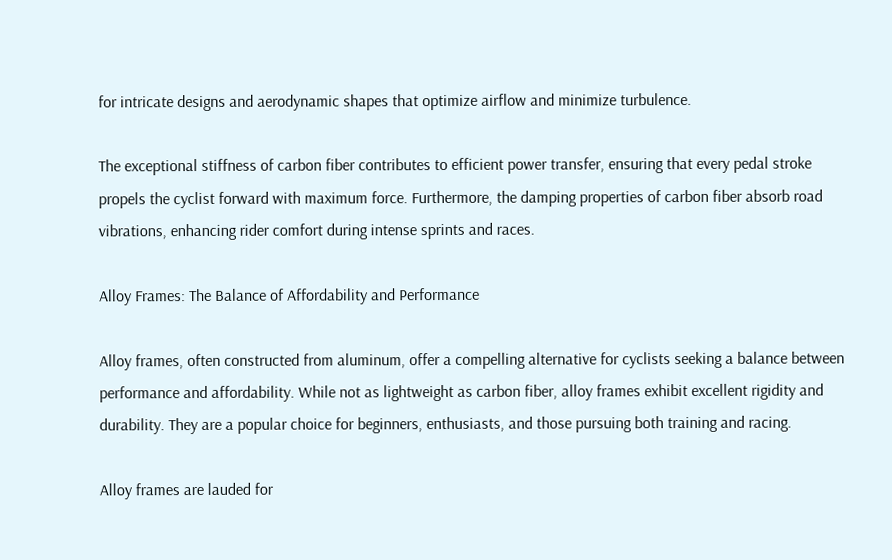for intricate designs and aerodynamic shapes that optimize airflow and minimize turbulence.

The exceptional stiffness of carbon fiber contributes to efficient power transfer, ensuring that every pedal stroke propels the cyclist forward with maximum force. Furthermore, the damping properties of carbon fiber absorb road vibrations, enhancing rider comfort during intense sprints and races.

Alloy Frames: The Balance of Affordability and Performance

Alloy frames, often constructed from aluminum, offer a compelling alternative for cyclists seeking a balance between performance and affordability. While not as lightweight as carbon fiber, alloy frames exhibit excellent rigidity and durability. They are a popular choice for beginners, enthusiasts, and those pursuing both training and racing.

Alloy frames are lauded for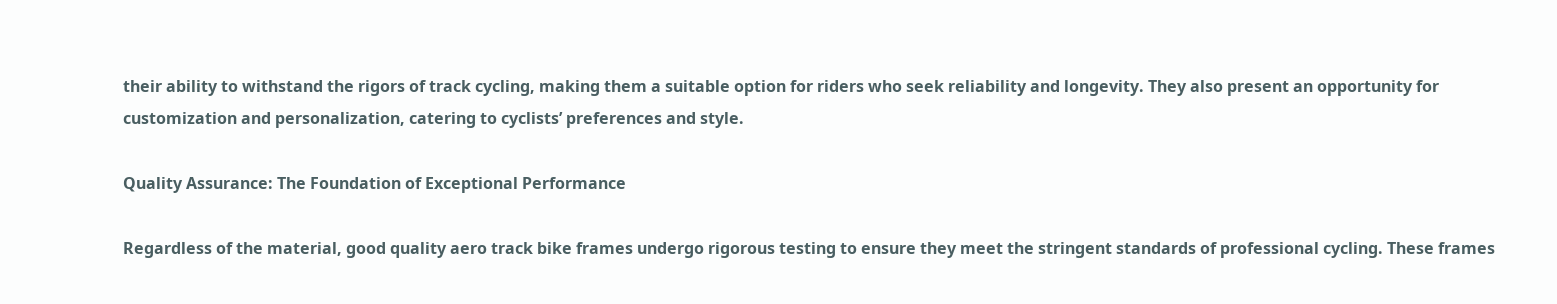their ability to withstand the rigors of track cycling, making them a suitable option for riders who seek reliability and longevity. They also present an opportunity for customization and personalization, catering to cyclists’ preferences and style.

Quality Assurance: The Foundation of Exceptional Performance

Regardless of the material, good quality aero track bike frames undergo rigorous testing to ensure they meet the stringent standards of professional cycling. These frames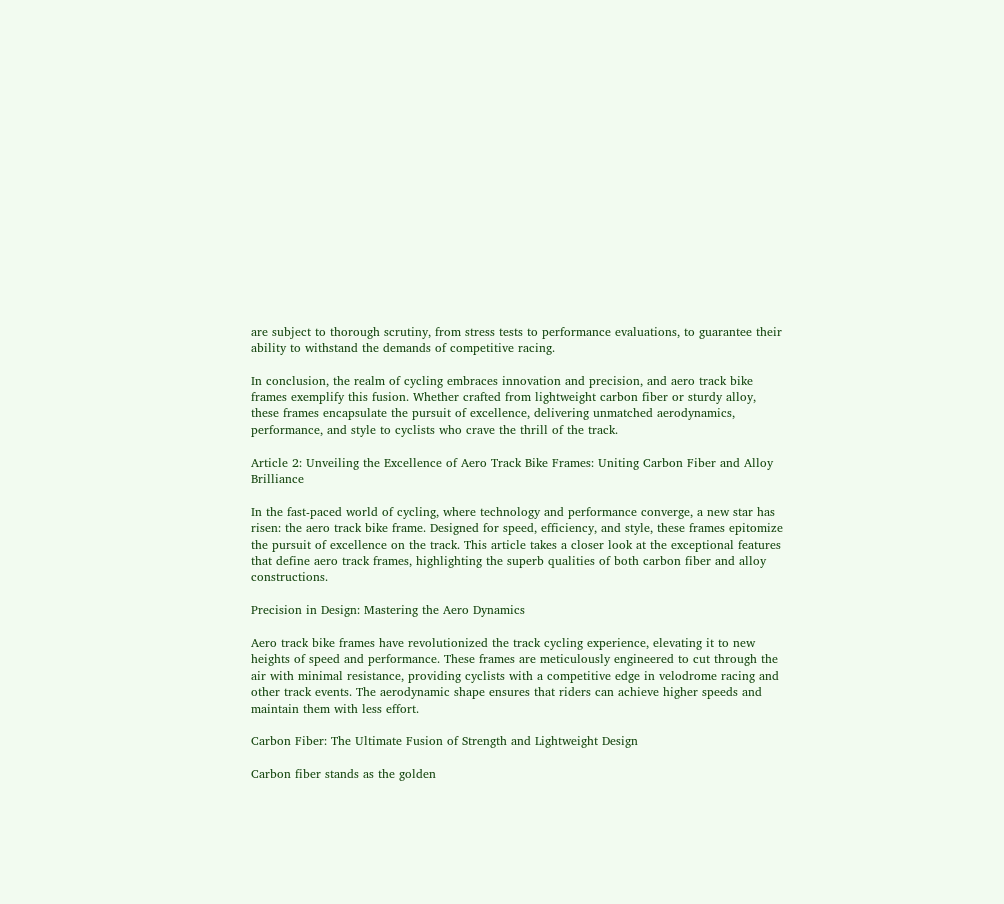are subject to thorough scrutiny, from stress tests to performance evaluations, to guarantee their ability to withstand the demands of competitive racing.

In conclusion, the realm of cycling embraces innovation and precision, and aero track bike frames exemplify this fusion. Whether crafted from lightweight carbon fiber or sturdy alloy, these frames encapsulate the pursuit of excellence, delivering unmatched aerodynamics, performance, and style to cyclists who crave the thrill of the track.

Article 2: Unveiling the Excellence of Aero Track Bike Frames: Uniting Carbon Fiber and Alloy Brilliance

In the fast-paced world of cycling, where technology and performance converge, a new star has risen: the aero track bike frame. Designed for speed, efficiency, and style, these frames epitomize the pursuit of excellence on the track. This article takes a closer look at the exceptional features that define aero track frames, highlighting the superb qualities of both carbon fiber and alloy constructions.

Precision in Design: Mastering the Aero Dynamics

Aero track bike frames have revolutionized the track cycling experience, elevating it to new heights of speed and performance. These frames are meticulously engineered to cut through the air with minimal resistance, providing cyclists with a competitive edge in velodrome racing and other track events. The aerodynamic shape ensures that riders can achieve higher speeds and maintain them with less effort.

Carbon Fiber: The Ultimate Fusion of Strength and Lightweight Design

Carbon fiber stands as the golden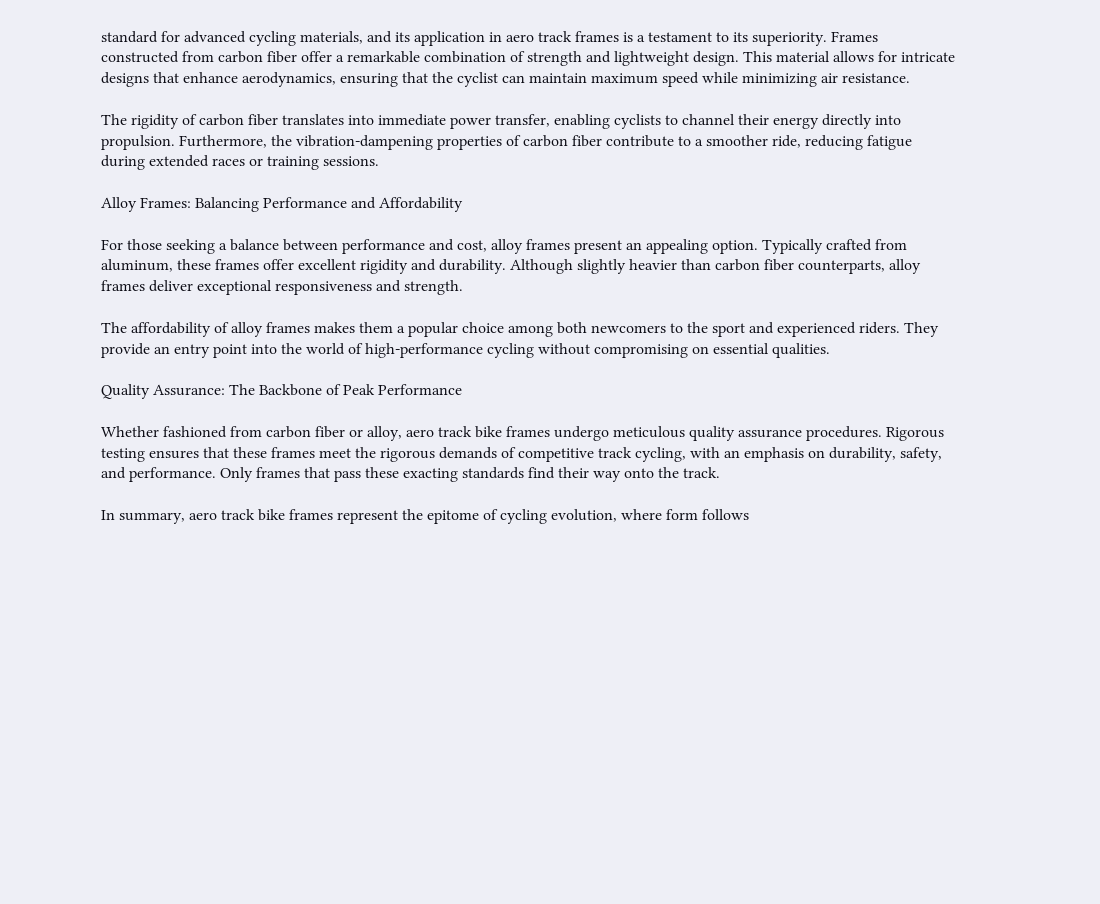standard for advanced cycling materials, and its application in aero track frames is a testament to its superiority. Frames constructed from carbon fiber offer a remarkable combination of strength and lightweight design. This material allows for intricate designs that enhance aerodynamics, ensuring that the cyclist can maintain maximum speed while minimizing air resistance.

The rigidity of carbon fiber translates into immediate power transfer, enabling cyclists to channel their energy directly into propulsion. Furthermore, the vibration-dampening properties of carbon fiber contribute to a smoother ride, reducing fatigue during extended races or training sessions.

Alloy Frames: Balancing Performance and Affordability

For those seeking a balance between performance and cost, alloy frames present an appealing option. Typically crafted from aluminum, these frames offer excellent rigidity and durability. Although slightly heavier than carbon fiber counterparts, alloy frames deliver exceptional responsiveness and strength.

The affordability of alloy frames makes them a popular choice among both newcomers to the sport and experienced riders. They provide an entry point into the world of high-performance cycling without compromising on essential qualities.

Quality Assurance: The Backbone of Peak Performance

Whether fashioned from carbon fiber or alloy, aero track bike frames undergo meticulous quality assurance procedures. Rigorous testing ensures that these frames meet the rigorous demands of competitive track cycling, with an emphasis on durability, safety, and performance. Only frames that pass these exacting standards find their way onto the track.

In summary, aero track bike frames represent the epitome of cycling evolution, where form follows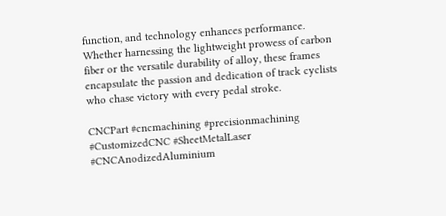function, and technology enhances performance. Whether harnessing the lightweight prowess of carbon fiber or the versatile durability of alloy, these frames encapsulate the passion and dedication of track cyclists who chase victory with every pedal stroke.

CNCPart #cncmachining #precisionmachining #CustomizedCNC #SheetMetalLaser #CNCAnodizedAluminium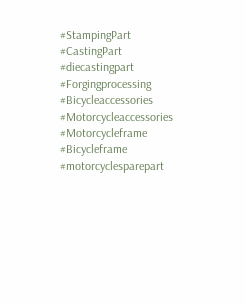#StampingPart #CastingPart #diecastingpart #Forgingprocessing #Bicycleaccessories #Motorcycleaccessories #Motorcycleframe #Bicycleframe #motorcyclesparepart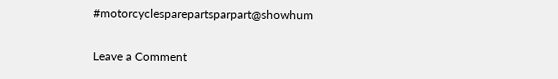#motorcyclesparepartsparpart@showhum

Leave a Comment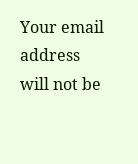Your email address will not be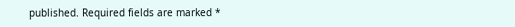published. Required fields are marked *